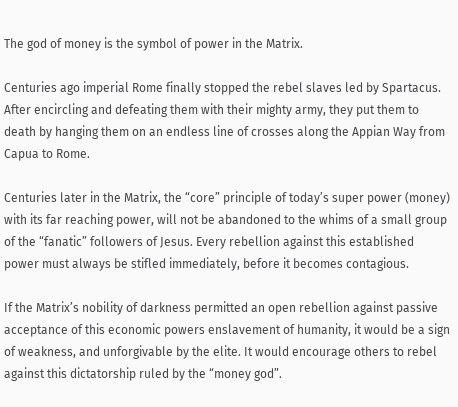The god of money is the symbol of power in the Matrix.

Centuries ago imperial Rome finally stopped the rebel slaves led by Spartacus. After encircling and defeating them with their mighty army, they put them to death by hanging them on an endless line of crosses along the Appian Way from Capua to Rome.

Centuries later in the Matrix, the “core” principle of today’s super power (money) with its far reaching power, will not be abandoned to the whims of a small group of the “fanatic” followers of Jesus. Every rebellion against this established power must always be stifled immediately, before it becomes contagious.

If the Matrix’s nobility of darkness permitted an open rebellion against passive acceptance of this economic powers enslavement of humanity, it would be a sign of weakness, and unforgivable by the elite. It would encourage others to rebel against this dictatorship ruled by the “money god”.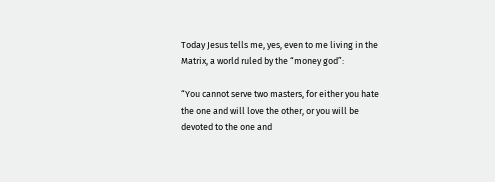Today Jesus tells me, yes, even to me living in the Matrix, a world ruled by the “money god”:

“You cannot serve two masters, for either you hate the one and will love the other, or you will be devoted to the one and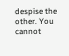despise the other. You cannot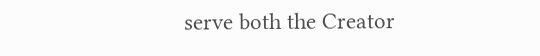serve both the Creator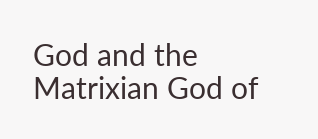God and the Matrixian God of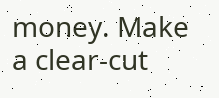money. Make a clear-cut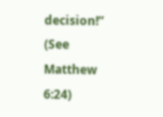decision!” (See Matthew 6:24)